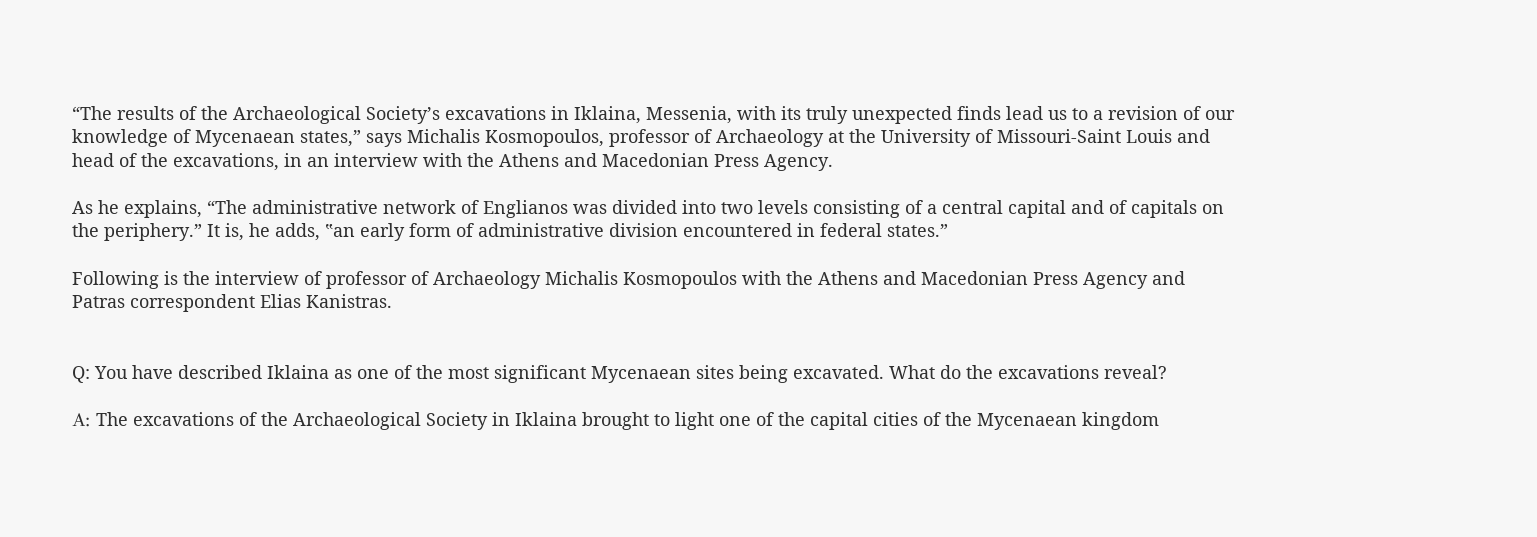“The results of the Archaeological Society’s excavations in Iklaina, Messenia, with its truly unexpected finds lead us to a revision of our knowledge of Mycenaean states,” says Michalis Kosmopoulos, professor of Archaeology at the University of Missouri-Saint Louis and head of the excavations, in an interview with the Athens and Macedonian Press Agency.

As he explains, “The administrative network of Englianos was divided into two levels consisting of a central capital and of capitals on the periphery.” It is, he adds, ‟an early form of administrative division encountered in federal states.”

Following is the interview of professor of Archaeology Michalis Kosmopoulos with the Athens and Macedonian Press Agency and Patras correspondent Elias Kanistras.


Q: You have described Iklaina as one of the most significant Mycenaean sites being excavated. What do the excavations reveal?

Α: The excavations of the Archaeological Society in Iklaina brought to light one of the capital cities of the Mycenaean kingdom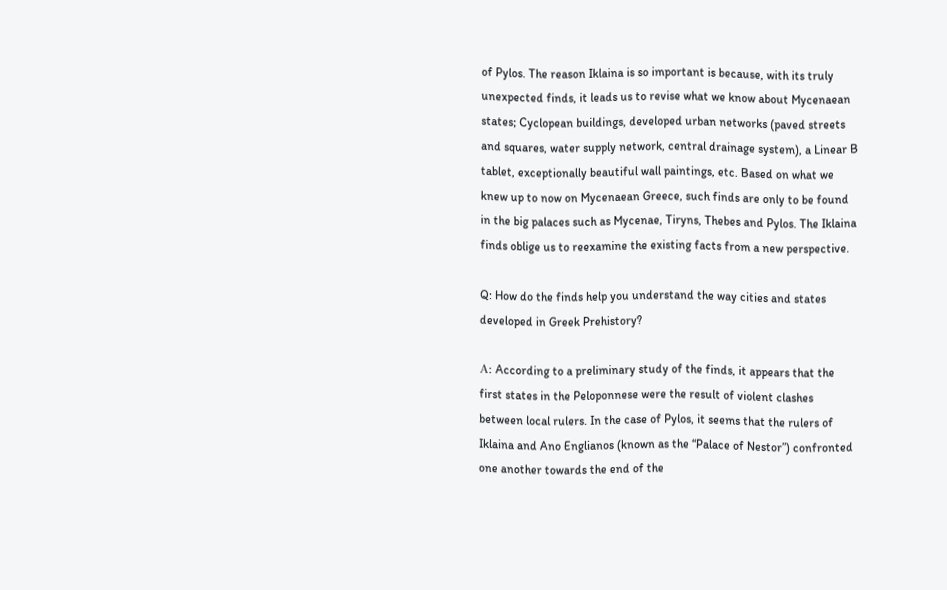of Pylos. The reason Iklaina is so important is because, with its truly unexpected finds, it leads us to revise what we know about Mycenaean states; Cyclopean buildings, developed urban networks (paved streets and squares, water supply network, central drainage system), a Linear B tablet, exceptionally beautiful wall paintings, etc. Based on what we knew up to now on Mycenaean Greece, such finds are only to be found in the big palaces such as Mycenae, Tiryns, Thebes and Pylos. The Iklaina finds oblige us to reexamine the existing facts from a new perspective.

Q: How do the finds help you understand the way cities and states developed in Greek Prehistory?

Α: According to a preliminary study of the finds, it appears that the first states in the Peloponnese were the result of violent clashes between local rulers. In the case of Pylos, it seems that the rulers of Iklaina and Ano Englianos (known as the “Palace of Nestor”) confronted one another towards the end of the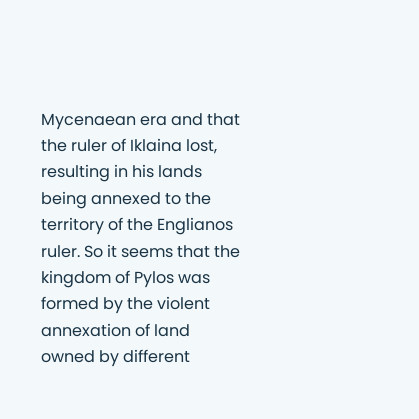Mycenaean era and that the ruler of Iklaina lost, resulting in his lands being annexed to the territory of the Englianos ruler. So it seems that the kingdom of Pylos was formed by the violent annexation of land owned by different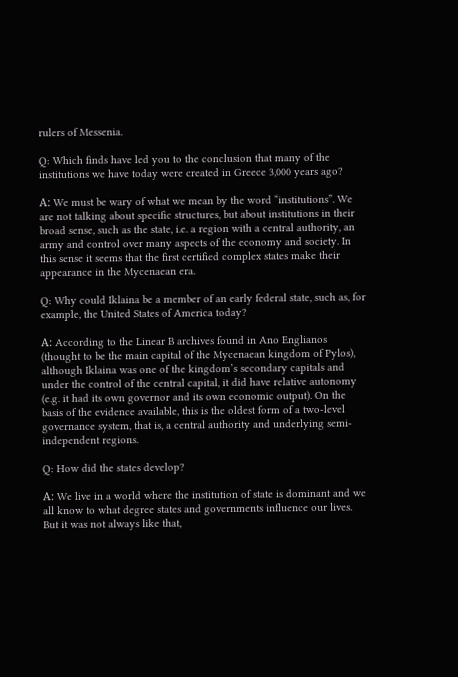rulers of Messenia.

Q: Which finds have led you to the conclusion that many of the institutions we have today were created in Greece 3,000 years ago?

Α: We must be wary of what we mean by the word “institutions”. We are not talking about specific structures, but about institutions in their broad sense, such as the state, i.e. a region with a central authority, an army and control over many aspects of the economy and society. In this sense it seems that the first certified complex states make their appearance in the Mycenaean era.

Q: Why could Iklaina be a member of an early federal state, such as, for example, the United States of America today?

Α: According to the Linear B archives found in Ano Englianos (thought to be the main capital of the Mycenaean kingdom of Pylos), although Iklaina was one of the kingdom’s secondary capitals and under the control of the central capital, it did have relative autonomy (e.g. it had its own governor and its own economic output). On the basis of the evidence available, this is the oldest form of a two-level governance system, that is, a central authority and underlying semi-independent regions.

Q: How did the states develop?

Α: We live in a world where the institution of state is dominant and we all know to what degree states and governments influence our lives. But it was not always like that,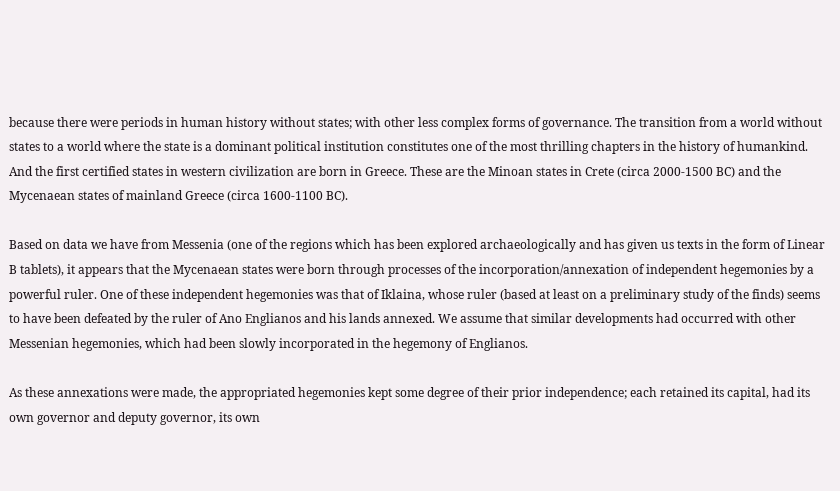because there were periods in human history without states; with other less complex forms of governance. The transition from a world without states to a world where the state is a dominant political institution constitutes one of the most thrilling chapters in the history of humankind. And the first certified states in western civilization are born in Greece. These are the Minoan states in Crete (circa 2000-1500 BC) and the Mycenaean states of mainland Greece (circa 1600-1100 BC).

Based on data we have from Messenia (one of the regions which has been explored archaeologically and has given us texts in the form of Linear B tablets), it appears that the Mycenaean states were born through processes of the incorporation/annexation of independent hegemonies by a powerful ruler. One of these independent hegemonies was that of Iklaina, whose ruler (based at least on a preliminary study of the finds) seems to have been defeated by the ruler of Ano Englianos and his lands annexed. We assume that similar developments had occurred with other Messenian hegemonies, which had been slowly incorporated in the hegemony of Englianos.

As these annexations were made, the appropriated hegemonies kept some degree of their prior independence; each retained its capital, had its own governor and deputy governor, its own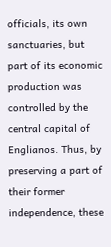officials, its own sanctuaries, but part of its economic production was controlled by the central capital of Englianos. Thus, by preserving a part of their former independence, these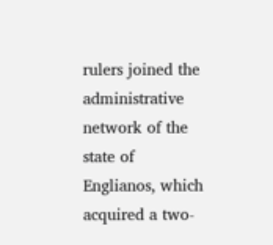rulers joined the administrative network of the state of Englianos, which acquired a two-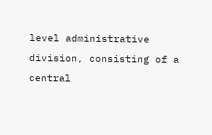level administrative division, consisting of a central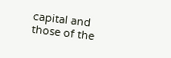capital and those of the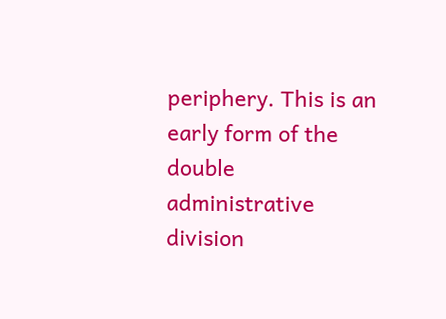periphery. This is an early form of the double administrative division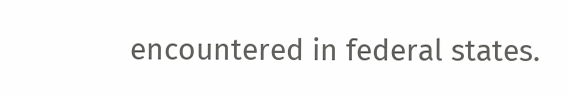encountered in federal states.